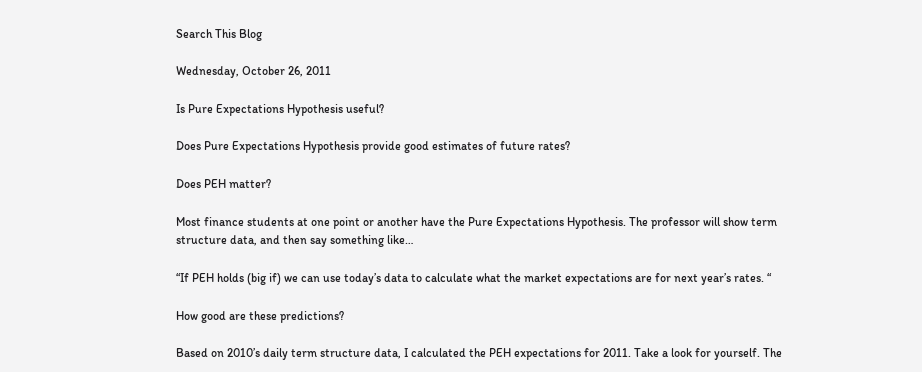Search This Blog

Wednesday, October 26, 2011

Is Pure Expectations Hypothesis useful?

Does Pure Expectations Hypothesis provide good estimates of future rates?

Does PEH matter?

Most finance students at one point or another have the Pure Expectations Hypothesis. The professor will show term structure data, and then say something like…

“If PEH holds (big if) we can use today’s data to calculate what the market expectations are for next year’s rates. “

How good are these predictions?

Based on 2010’s daily term structure data, I calculated the PEH expectations for 2011. Take a look for yourself. The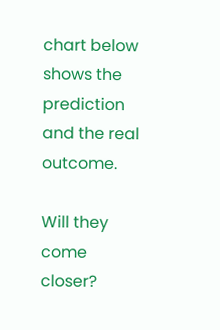chart below shows the prediction and the real outcome.

Will they come closer?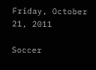Friday, October 21, 2011

Soccer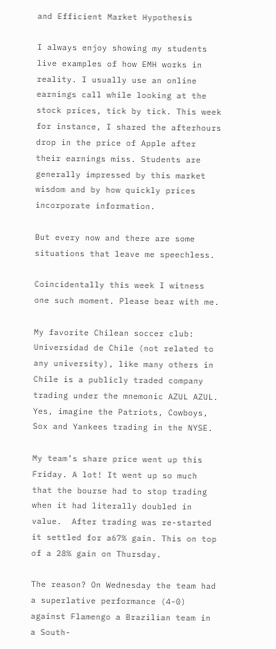and Efficient Market Hypothesis

I always enjoy showing my students live examples of how EMH works in reality. I usually use an online earnings call while looking at the stock prices, tick by tick. This week for instance, I shared the afterhours drop in the price of Apple after their earnings miss. Students are generally impressed by this market wisdom and by how quickly prices incorporate information.

But every now and there are some situations that leave me speechless.

Coincidentally this week I witness one such moment. Please bear with me.

My favorite Chilean soccer club: Universidad de Chile (not related to any university), like many others in Chile is a publicly traded company trading under the mnemonic AZUL AZUL. Yes, imagine the Patriots, Cowboys, Sox and Yankees trading in the NYSE.

My team’s share price went up this Friday. A lot! It went up so much that the bourse had to stop trading when it had literally doubled in value.  After trading was re-started it settled for a67% gain. This on top of a 28% gain on Thursday.

The reason? On Wednesday the team had a superlative performance (4-0) against Flamengo a Brazilian team in a South-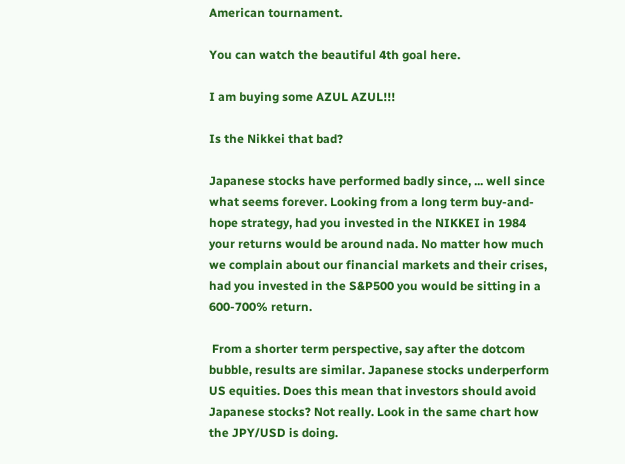American tournament.

You can watch the beautiful 4th goal here.

I am buying some AZUL AZUL!!!

Is the Nikkei that bad?

Japanese stocks have performed badly since, ... well since what seems forever. Looking from a long term buy-and-hope strategy, had you invested in the NIKKEI in 1984 your returns would be around nada. No matter how much we complain about our financial markets and their crises, had you invested in the S&P500 you would be sitting in a 600-700% return.

 From a shorter term perspective, say after the dotcom bubble, results are similar. Japanese stocks underperform US equities. Does this mean that investors should avoid Japanese stocks? Not really. Look in the same chart how the JPY/USD is doing.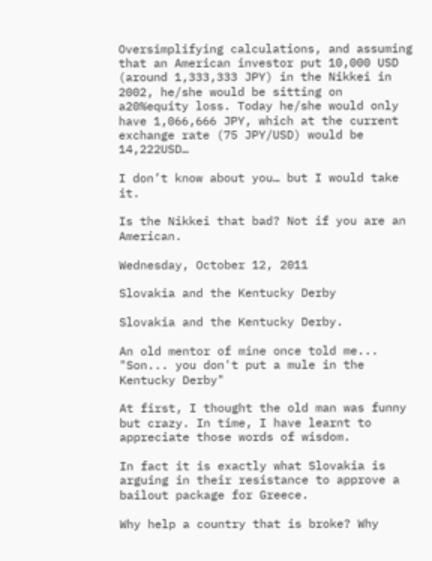Oversimplifying calculations, and assuming that an American investor put 10,000 USD (around 1,333,333 JPY) in the Nikkei in 2002, he/she would be sitting on a20%equity loss. Today he/she would only have 1,066,666 JPY, which at the current exchange rate (75 JPY/USD) would be 14,222USD…

I don’t know about you… but I would take it.

Is the Nikkei that bad? Not if you are an American.

Wednesday, October 12, 2011

Slovakia and the Kentucky Derby

Slovakia and the Kentucky Derby.

An old mentor of mine once told me... "Son... you don't put a mule in the Kentucky Derby"

At first, I thought the old man was funny but crazy. In time, I have learnt to appreciate those words of wisdom.

In fact it is exactly what Slovakia is arguing in their resistance to approve a bailout package for Greece.

Why help a country that is broke? Why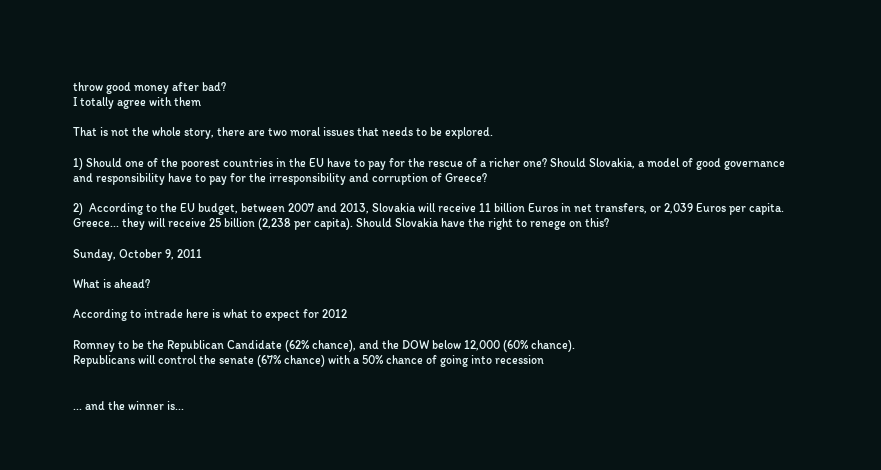throw good money after bad?
I totally agree with them

That is not the whole story, there are two moral issues that needs to be explored.

1) Should one of the poorest countries in the EU have to pay for the rescue of a richer one? Should Slovakia, a model of good governance and responsibility have to pay for the irresponsibility and corruption of Greece?

2)  According to the EU budget, between 2007 and 2013, Slovakia will receive 11 billion Euros in net transfers, or 2,039 Euros per capita. Greece... they will receive 25 billion (2,238 per capita). Should Slovakia have the right to renege on this?

Sunday, October 9, 2011

What is ahead?

According to intrade here is what to expect for 2012

Romney to be the Republican Candidate (62% chance), and the DOW below 12,000 (60% chance).
Republicans will control the senate (67% chance) with a 50% chance of going into recession


... and the winner is...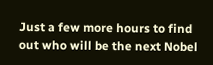Just a few more hours to find out who will be the next Nobel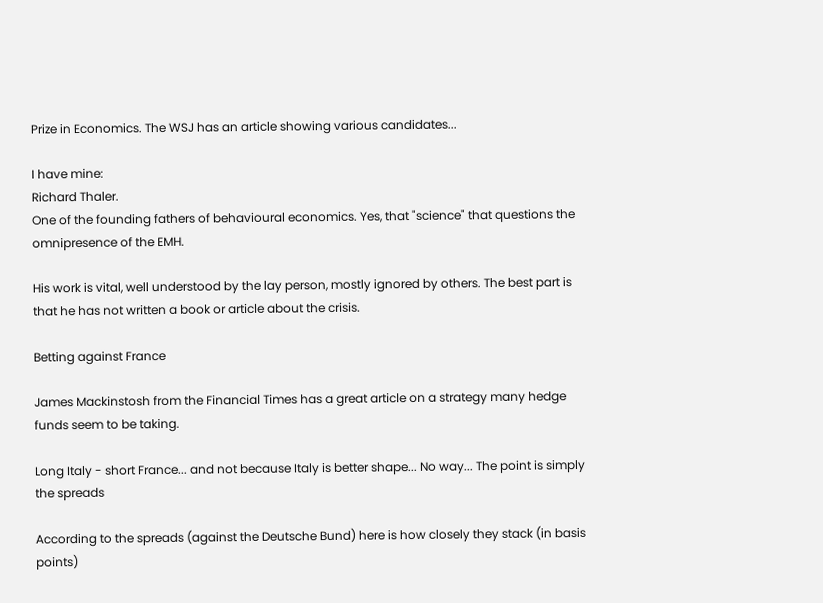Prize in Economics. The WSJ has an article showing various candidates...

I have mine:
Richard Thaler.
One of the founding fathers of behavioural economics. Yes, that "science" that questions the omnipresence of the EMH.

His work is vital, well understood by the lay person, mostly ignored by others. The best part is that he has not written a book or article about the crisis.

Betting against France

James Mackinstosh from the Financial Times has a great article on a strategy many hedge funds seem to be taking.

Long Italy - short France... and not because Italy is better shape... No way... The point is simply the spreads

According to the spreads (against the Deutsche Bund) here is how closely they stack (in basis points)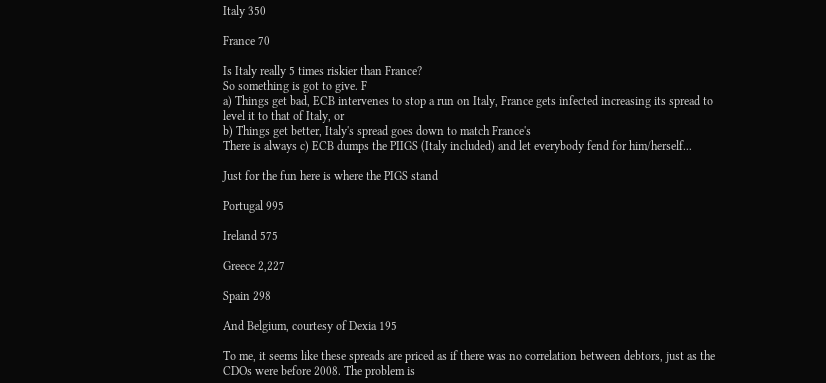Italy 350

France 70

Is Italy really 5 times riskier than France?
So something is got to give. F
a) Things get bad, ECB intervenes to stop a run on Italy, France gets infected increasing its spread to level it to that of Italy, or
b) Things get better, Italy's spread goes down to match France's
There is always c) ECB dumps the PIIGS (Italy included) and let everybody fend for him/herself...

Just for the fun here is where the PIGS stand

Portugal 995

Ireland 575

Greece 2,227

Spain 298

And Belgium, courtesy of Dexia 195

To me, it seems like these spreads are priced as if there was no correlation between debtors, just as the CDOs were before 2008. The problem is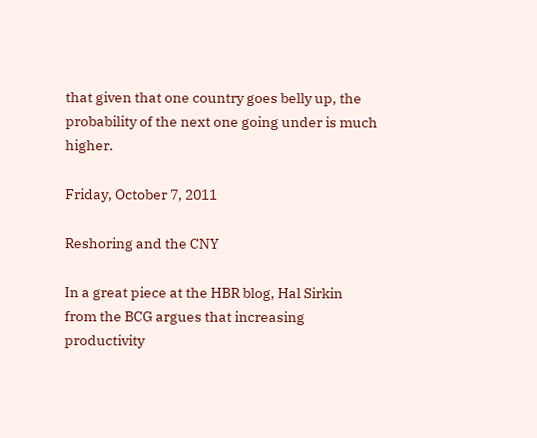that given that one country goes belly up, the probability of the next one going under is much higher.

Friday, October 7, 2011

Reshoring and the CNY

In a great piece at the HBR blog, Hal Sirkin from the BCG argues that increasing productivity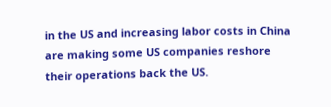in the US and increasing labor costs in China are making some US companies reshore their operations back the US.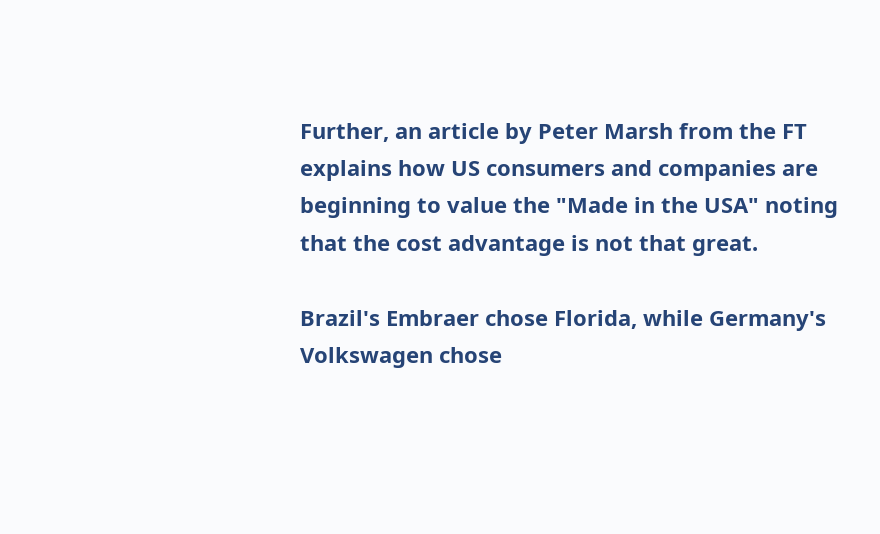Further, an article by Peter Marsh from the FT explains how US consumers and companies are beginning to value the "Made in the USA" noting that the cost advantage is not that great.

Brazil's Embraer chose Florida, while Germany's Volkswagen chose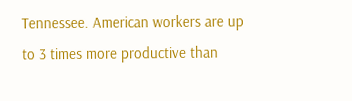Tennessee. American workers are up to 3 times more productive than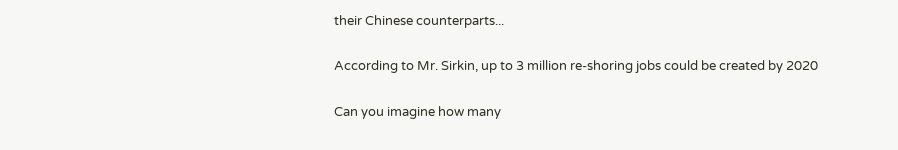their Chinese counterparts...

According to Mr. Sirkin, up to 3 million re-shoring jobs could be created by 2020

Can you imagine how many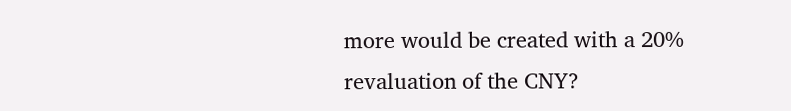more would be created with a 20% revaluation of the CNY?